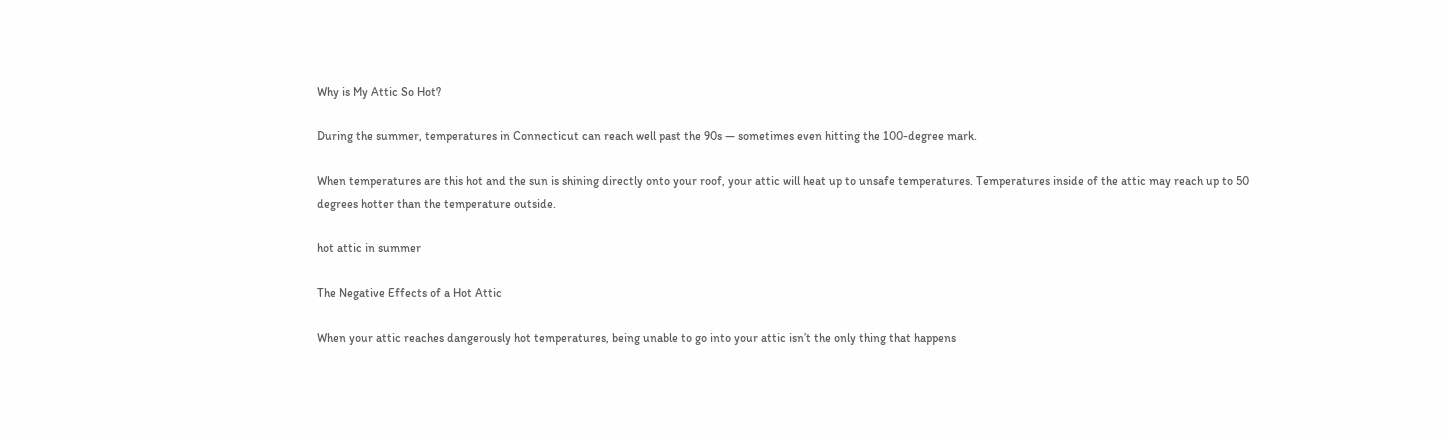Why is My Attic So Hot?

During the summer, temperatures in Connecticut can reach well past the 90s — sometimes even hitting the 100-degree mark.

When temperatures are this hot and the sun is shining directly onto your roof, your attic will heat up to unsafe temperatures. Temperatures inside of the attic may reach up to 50 degrees hotter than the temperature outside.

hot attic in summer

The Negative Effects of a Hot Attic

When your attic reaches dangerously hot temperatures, being unable to go into your attic isn’t the only thing that happens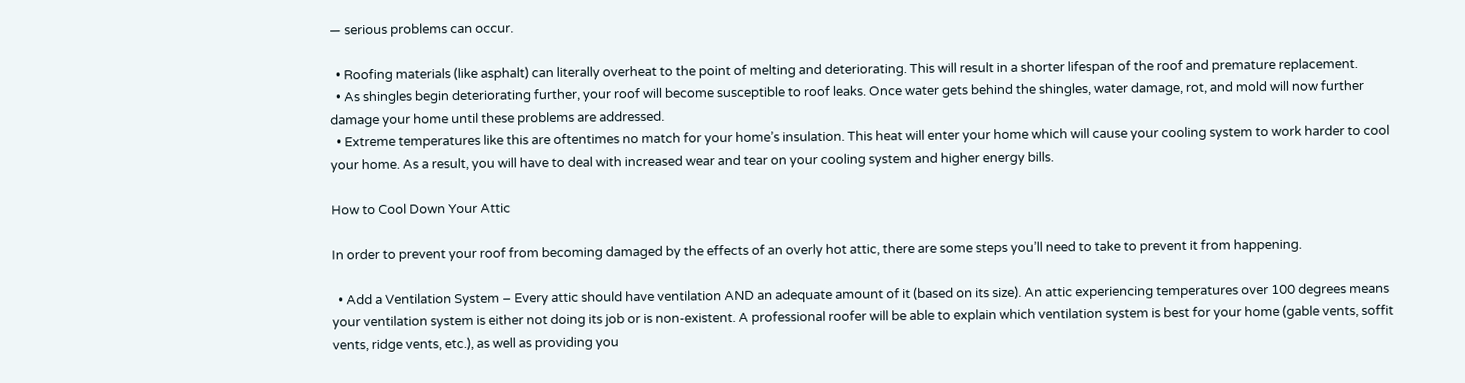— serious problems can occur.

  • Roofing materials (like asphalt) can literally overheat to the point of melting and deteriorating. This will result in a shorter lifespan of the roof and premature replacement.
  • As shingles begin deteriorating further, your roof will become susceptible to roof leaks. Once water gets behind the shingles, water damage, rot, and mold will now further damage your home until these problems are addressed.
  • Extreme temperatures like this are oftentimes no match for your home’s insulation. This heat will enter your home which will cause your cooling system to work harder to cool your home. As a result, you will have to deal with increased wear and tear on your cooling system and higher energy bills.

How to Cool Down Your Attic

In order to prevent your roof from becoming damaged by the effects of an overly hot attic, there are some steps you’ll need to take to prevent it from happening.

  • Add a Ventilation System – Every attic should have ventilation AND an adequate amount of it (based on its size). An attic experiencing temperatures over 100 degrees means your ventilation system is either not doing its job or is non-existent. A professional roofer will be able to explain which ventilation system is best for your home (gable vents, soffit vents, ridge vents, etc.), as well as providing you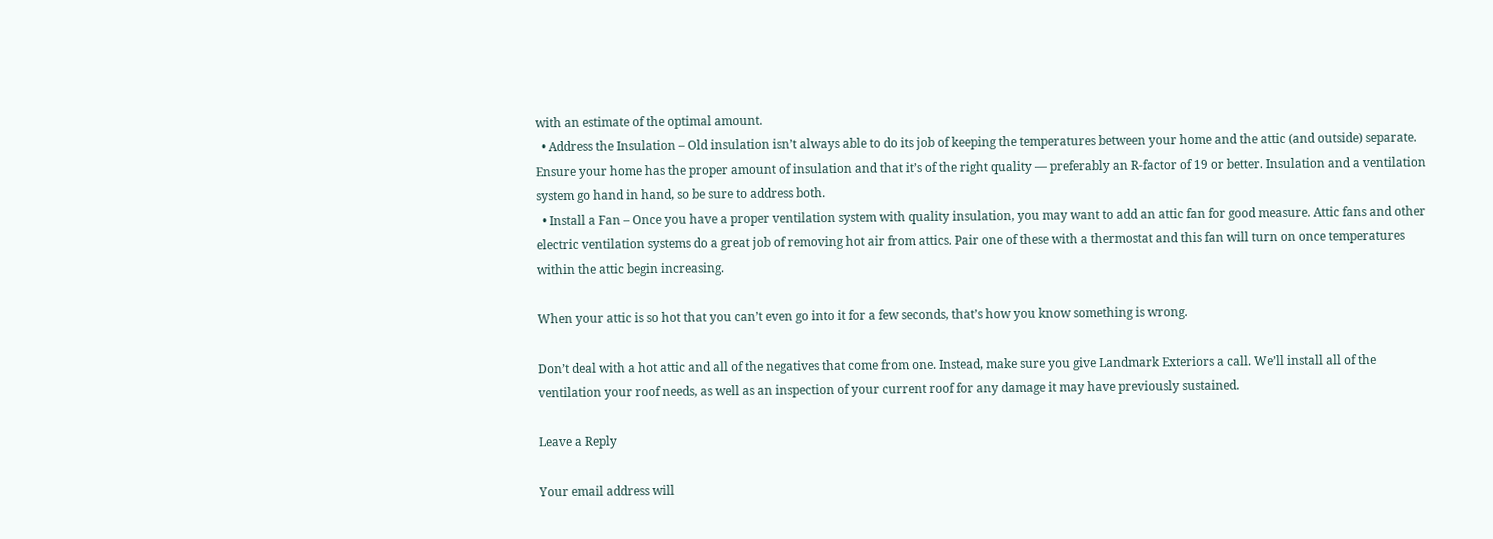with an estimate of the optimal amount.
  • Address the Insulation – Old insulation isn’t always able to do its job of keeping the temperatures between your home and the attic (and outside) separate. Ensure your home has the proper amount of insulation and that it’s of the right quality — preferably an R-factor of 19 or better. Insulation and a ventilation system go hand in hand, so be sure to address both.
  • Install a Fan – Once you have a proper ventilation system with quality insulation, you may want to add an attic fan for good measure. Attic fans and other electric ventilation systems do a great job of removing hot air from attics. Pair one of these with a thermostat and this fan will turn on once temperatures within the attic begin increasing.

When your attic is so hot that you can’t even go into it for a few seconds, that’s how you know something is wrong.

Don’t deal with a hot attic and all of the negatives that come from one. Instead, make sure you give Landmark Exteriors a call. We’ll install all of the ventilation your roof needs, as well as an inspection of your current roof for any damage it may have previously sustained.

Leave a Reply

Your email address will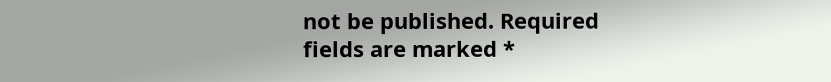not be published. Required fields are marked *